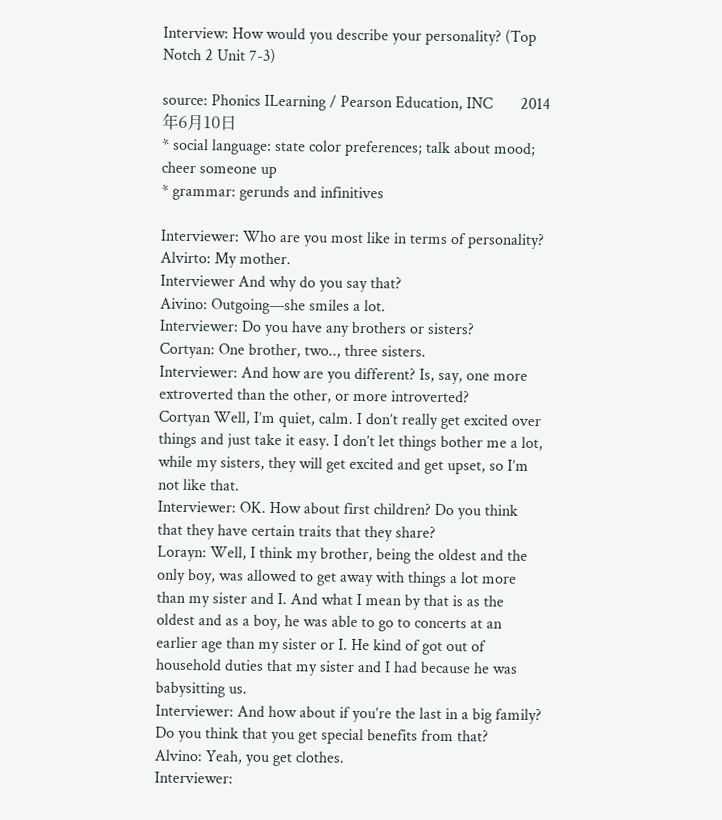Interview: How would you describe your personality? (Top Notch 2 Unit 7-3)

source: Phonics ILearning / Pearson Education, INC       2014年6月10日
* social language: state color preferences; talk about mood; cheer someone up
* grammar: gerunds and infinitives

Interviewer: Who are you most like in terms of personality?
Alvirto: My mother.
Interviewer And why do you say that?
Aivino: Outgoing—she smiles a lot.
Interviewer: Do you have any brothers or sisters?
Cortyan: One brother, two.., three sisters.
Interviewer: And how are you different? Is, say, one more extroverted than the other, or more introverted?
Cortyan Well, I’m quiet, calm. I don’t really get excited over things and just take it easy. I don’t let things bother me a lot, while my sisters, they will get excited and get upset, so I’m not like that.
Interviewer: OK. How about first children? Do you think that they have certain traits that they share?
Lorayn: Well, I think my brother, being the oldest and the only boy, was allowed to get away with things a lot more than my sister and I. And what I mean by that is as the oldest and as a boy, he was able to go to concerts at an earlier age than my sister or I. He kind of got out of household duties that my sister and I had because he was babysitting us.
Interviewer: And how about if you’re the last in a big family? Do you think that you get special benefits from that?
Alvino: Yeah, you get clothes.
Interviewer: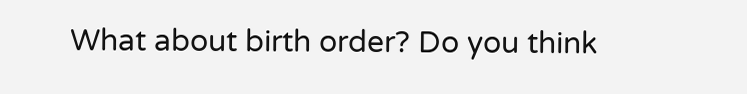What about birth order? Do you think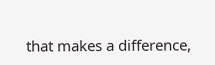that makes a difference,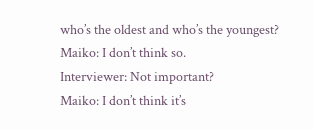who’s the oldest and who’s the youngest?
Maiko: I don’t think so.
Interviewer: Not important?
Maiko: I don’t think it’s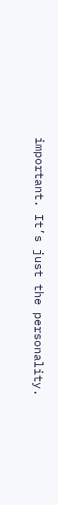important. It’s just the personality.